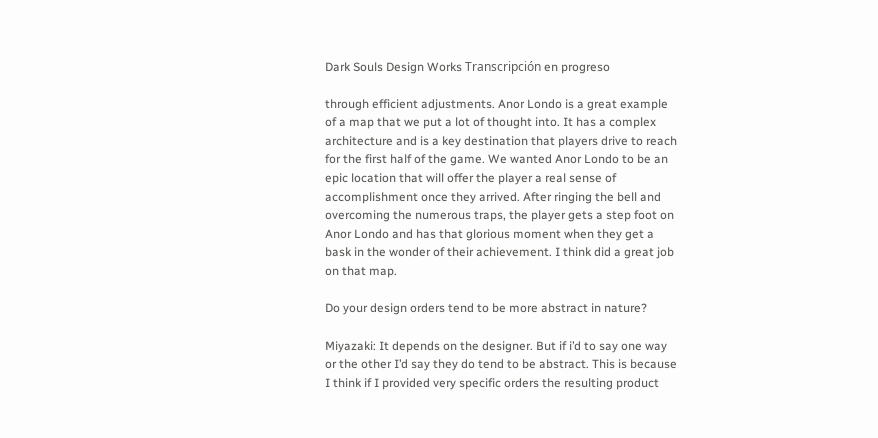Dark Souls Design Works Transcripción en progreso

through efficient adjustments. Anor Londo is a great example of a map that we put a lot of thought into. It has a complex architecture and is a key destination that players drive to reach for the first half of the game. We wanted Anor Londo to be an epic location that will offer the player a real sense of accomplishment once they arrived. After ringing the bell and overcoming the numerous traps, the player gets a step foot on Anor Londo and has that glorious moment when they get a bask in the wonder of their achievement. I think did a great job on that map.

Do your design orders tend to be more abstract in nature?

Miyazaki: It depends on the designer. But if i’d to say one way or the other I’d say they do tend to be abstract. This is because I think if I provided very specific orders the resulting product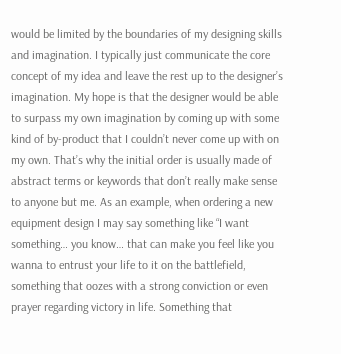would be limited by the boundaries of my designing skills and imagination. I typically just communicate the core concept of my idea and leave the rest up to the designer’s imagination. My hope is that the designer would be able to surpass my own imagination by coming up with some kind of by-product that I couldn’t never come up with on my own. That’s why the initial order is usually made of abstract terms or keywords that don’t really make sense to anyone but me. As an example, when ordering a new equipment design I may say something like “I want something… you know… that can make you feel like you wanna to entrust your life to it on the battlefield, something that oozes with a strong conviction or even prayer regarding victory in life. Something that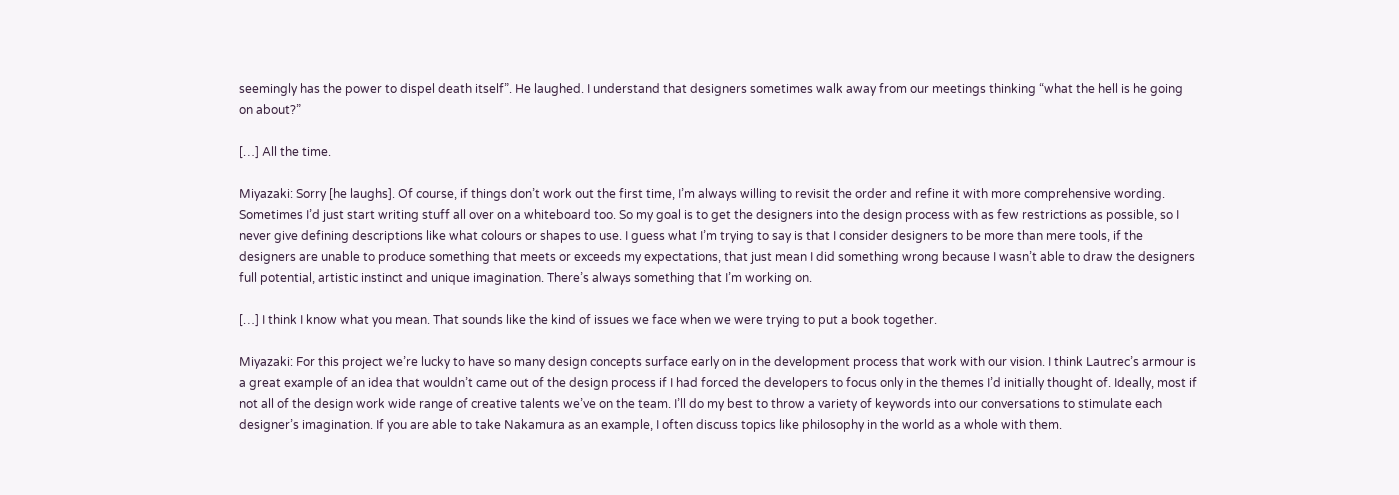seemingly has the power to dispel death itself”. He laughed. I understand that designers sometimes walk away from our meetings thinking “what the hell is he going on about?”

[…] All the time.

Miyazaki: Sorry [he laughs]. Of course, if things don’t work out the first time, I’m always willing to revisit the order and refine it with more comprehensive wording. Sometimes I’d just start writing stuff all over on a whiteboard too. So my goal is to get the designers into the design process with as few restrictions as possible, so I never give defining descriptions like what colours or shapes to use. I guess what I’m trying to say is that I consider designers to be more than mere tools, if the designers are unable to produce something that meets or exceeds my expectations, that just mean I did something wrong because I wasn’t able to draw the designers full potential, artistic instinct and unique imagination. There’s always something that I’m working on.

[…] I think I know what you mean. That sounds like the kind of issues we face when we were trying to put a book together.

Miyazaki: For this project we’re lucky to have so many design concepts surface early on in the development process that work with our vision. I think Lautrec’s armour is a great example of an idea that wouldn’t came out of the design process if I had forced the developers to focus only in the themes I’d initially thought of. Ideally, most if not all of the design work wide range of creative talents we’ve on the team. I’ll do my best to throw a variety of keywords into our conversations to stimulate each designer’s imagination. If you are able to take Nakamura as an example, I often discuss topics like philosophy in the world as a whole with them.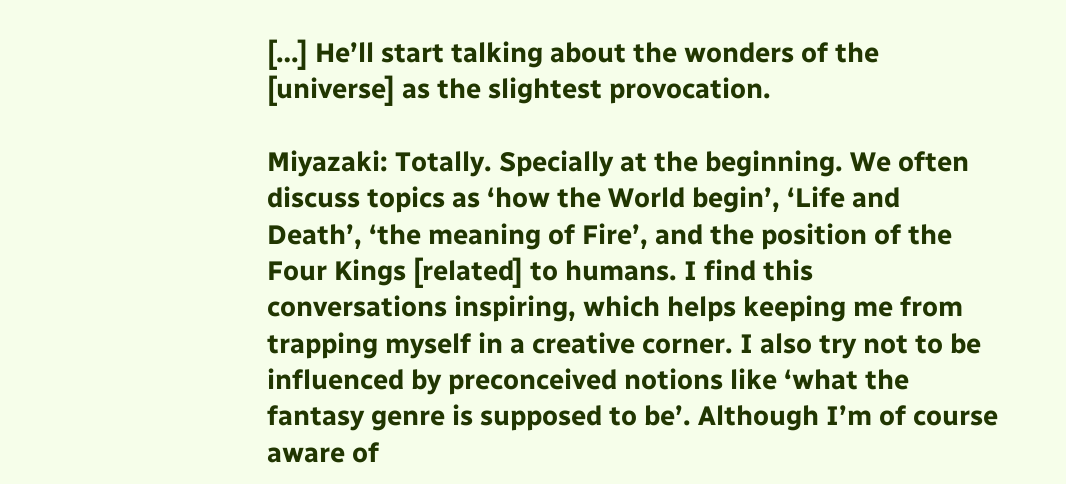[…] He’ll start talking about the wonders of the [universe] as the slightest provocation.

Miyazaki: Totally. Specially at the beginning. We often discuss topics as ‘how the World begin’, ‘Life and Death’, ‘the meaning of Fire’, and the position of the Four Kings [related] to humans. I find this conversations inspiring, which helps keeping me from trapping myself in a creative corner. I also try not to be influenced by preconceived notions like ‘what the fantasy genre is supposed to be’. Although I’m of course aware of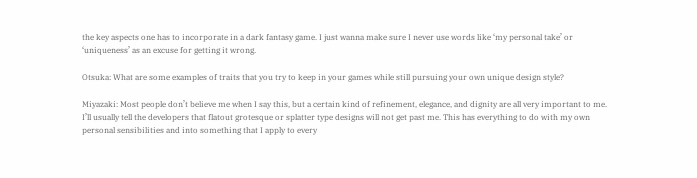the key aspects one has to incorporate in a dark fantasy game. I just wanna make sure I never use words like ‘my personal take’ or ‘uniqueness’ as an excuse for getting it wrong.

Otsuka: What are some examples of traits that you try to keep in your games while still pursuing your own unique design style?

Miyazaki: Most people don’t believe me when I say this, but a certain kind of refinement, elegance, and dignity are all very important to me. I’ll usually tell the developers that flatout grotesque or splatter type designs will not get past me. This has everything to do with my own personal sensibilities and into something that I apply to every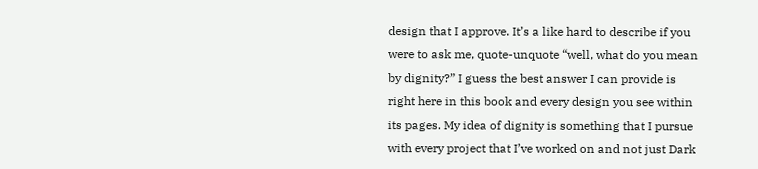design that I approve. It’s a like hard to describe if you were to ask me, quote-unquote “well, what do you mean by dignity?” I guess the best answer I can provide is right here in this book and every design you see within its pages. My idea of dignity is something that I pursue with every project that I’ve worked on and not just Dark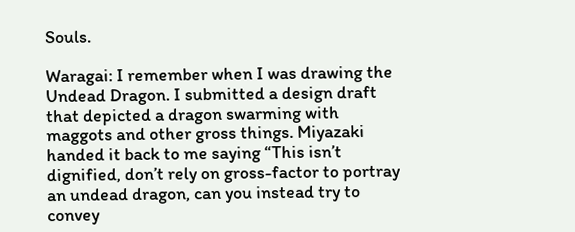Souls.

Waragai: I remember when I was drawing the Undead Dragon. I submitted a design draft that depicted a dragon swarming with maggots and other gross things. Miyazaki handed it back to me saying “This isn’t dignified, don’t rely on gross-factor to portray an undead dragon, can you instead try to convey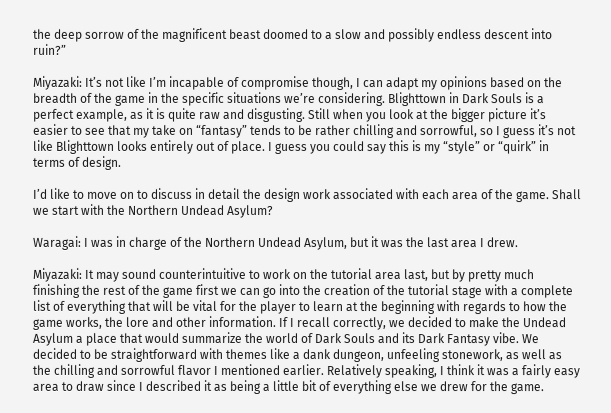the deep sorrow of the magnificent beast doomed to a slow and possibly endless descent into ruin?”

Miyazaki: It’s not like I’m incapable of compromise though, I can adapt my opinions based on the breadth of the game in the specific situations we’re considering. Blighttown in Dark Souls is a perfect example, as it is quite raw and disgusting. Still when you look at the bigger picture it’s easier to see that my take on “fantasy” tends to be rather chilling and sorrowful, so I guess it’s not like Blighttown looks entirely out of place. I guess you could say this is my “style” or “quirk” in terms of design.

I’d like to move on to discuss in detail the design work associated with each area of the game. Shall we start with the Northern Undead Asylum?

Waragai: I was in charge of the Northern Undead Asylum, but it was the last area I drew.

Miyazaki: It may sound counterintuitive to work on the tutorial area last, but by pretty much finishing the rest of the game first we can go into the creation of the tutorial stage with a complete list of everything that will be vital for the player to learn at the beginning with regards to how the game works, the lore and other information. If I recall correctly, we decided to make the Undead Asylum a place that would summarize the world of Dark Souls and its Dark Fantasy vibe. We decided to be straightforward with themes like a dank dungeon, unfeeling stonework, as well as the chilling and sorrowful flavor I mentioned earlier. Relatively speaking, I think it was a fairly easy area to draw since I described it as being a little bit of everything else we drew for the game.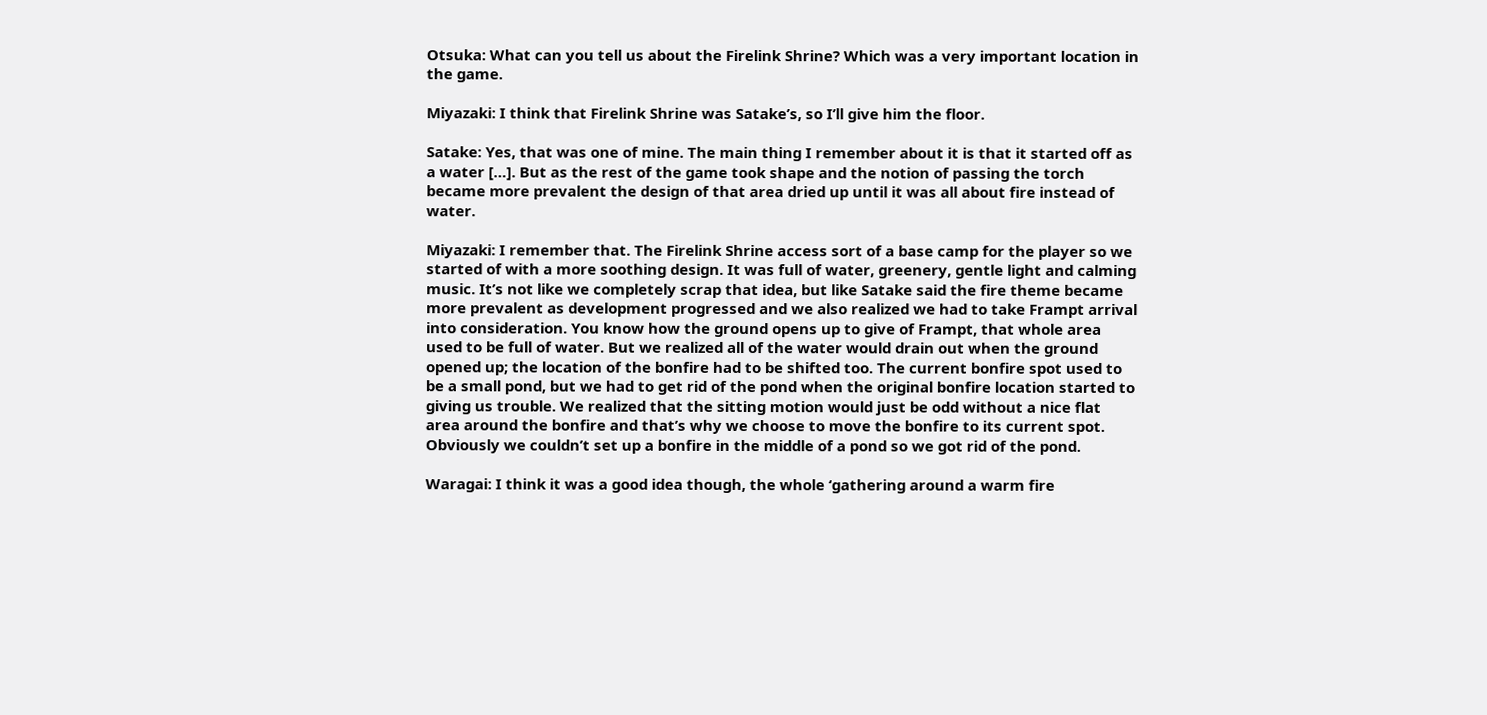Otsuka: What can you tell us about the Firelink Shrine? Which was a very important location in the game.

Miyazaki: I think that Firelink Shrine was Satake’s, so I’ll give him the floor.

Satake: Yes, that was one of mine. The main thing I remember about it is that it started off as a water […]. But as the rest of the game took shape and the notion of passing the torch became more prevalent the design of that area dried up until it was all about fire instead of water.

Miyazaki: I remember that. The Firelink Shrine access sort of a base camp for the player so we started of with a more soothing design. It was full of water, greenery, gentle light and calming music. It’s not like we completely scrap that idea, but like Satake said the fire theme became more prevalent as development progressed and we also realized we had to take Frampt arrival into consideration. You know how the ground opens up to give of Frampt, that whole area used to be full of water. But we realized all of the water would drain out when the ground opened up; the location of the bonfire had to be shifted too. The current bonfire spot used to be a small pond, but we had to get rid of the pond when the original bonfire location started to giving us trouble. We realized that the sitting motion would just be odd without a nice flat area around the bonfire and that’s why we choose to move the bonfire to its current spot. Obviously we couldn’t set up a bonfire in the middle of a pond so we got rid of the pond.

Waragai: I think it was a good idea though, the whole ‘gathering around a warm fire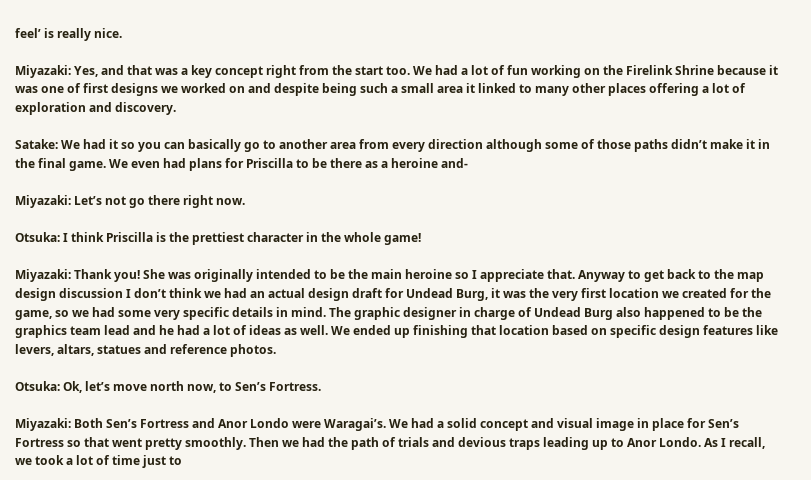feel’ is really nice.

Miyazaki: Yes, and that was a key concept right from the start too. We had a lot of fun working on the Firelink Shrine because it was one of first designs we worked on and despite being such a small area it linked to many other places offering a lot of exploration and discovery.

Satake: We had it so you can basically go to another area from every direction although some of those paths didn’t make it in the final game. We even had plans for Priscilla to be there as a heroine and-

Miyazaki: Let’s not go there right now.

Otsuka: I think Priscilla is the prettiest character in the whole game!

Miyazaki: Thank you! She was originally intended to be the main heroine so I appreciate that. Anyway to get back to the map design discussion I don’t think we had an actual design draft for Undead Burg, it was the very first location we created for the game, so we had some very specific details in mind. The graphic designer in charge of Undead Burg also happened to be the graphics team lead and he had a lot of ideas as well. We ended up finishing that location based on specific design features like levers, altars, statues and reference photos.

Otsuka: Ok, let’s move north now, to Sen’s Fortress.

Miyazaki: Both Sen’s Fortress and Anor Londo were Waragai’s. We had a solid concept and visual image in place for Sen’s Fortress so that went pretty smoothly. Then we had the path of trials and devious traps leading up to Anor Londo. As I recall, we took a lot of time just to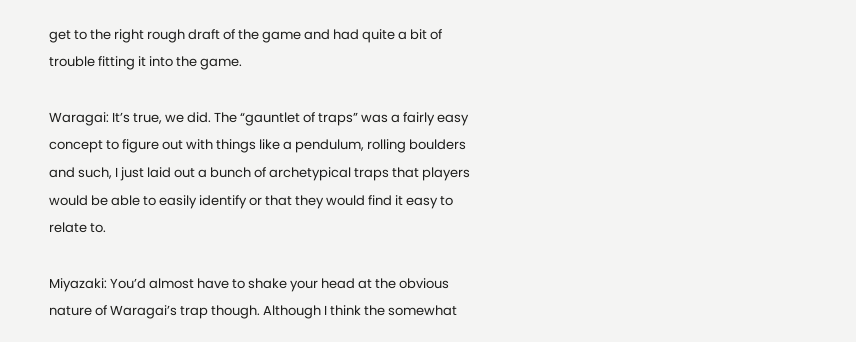get to the right rough draft of the game and had quite a bit of trouble fitting it into the game.

Waragai: It’s true, we did. The “gauntlet of traps” was a fairly easy concept to figure out with things like a pendulum, rolling boulders and such, I just laid out a bunch of archetypical traps that players would be able to easily identify or that they would find it easy to relate to.

Miyazaki: You’d almost have to shake your head at the obvious nature of Waragai’s trap though. Although I think the somewhat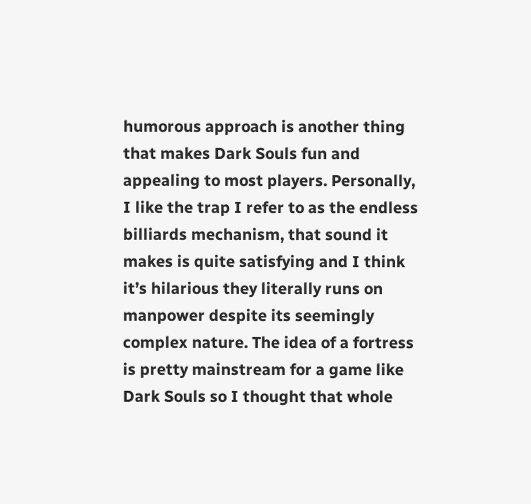humorous approach is another thing that makes Dark Souls fun and appealing to most players. Personally, I like the trap I refer to as the endless billiards mechanism, that sound it makes is quite satisfying and I think it’s hilarious they literally runs on manpower despite its seemingly complex nature. The idea of a fortress is pretty mainstream for a game like Dark Souls so I thought that whole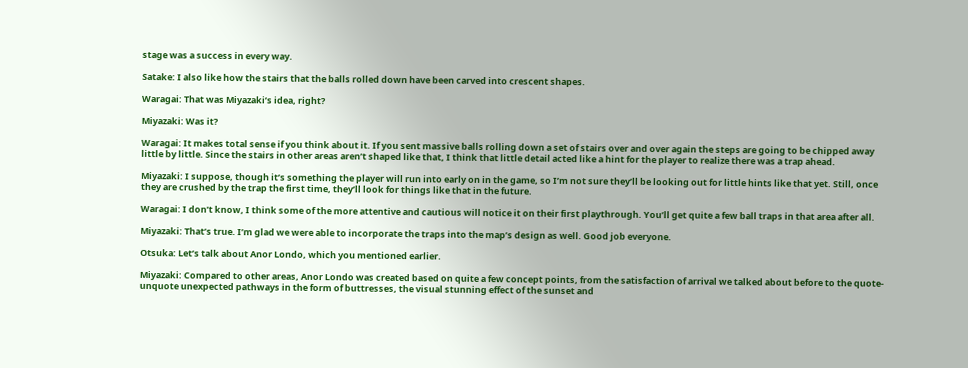stage was a success in every way.

Satake: I also like how the stairs that the balls rolled down have been carved into crescent shapes.

Waragai: That was Miyazaki’s idea, right?

Miyazaki: Was it?

Waragai: It makes total sense if you think about it. If you sent massive balls rolling down a set of stairs over and over again the steps are going to be chipped away little by little. Since the stairs in other areas aren’t shaped like that, I think that little detail acted like a hint for the player to realize there was a trap ahead.

Miyazaki: I suppose, though it’s something the player will run into early on in the game, so I’m not sure they’ll be looking out for little hints like that yet. Still, once they are crushed by the trap the first time, they’ll look for things like that in the future.

Waragai: I don’t know, I think some of the more attentive and cautious will notice it on their first playthrough. You’ll get quite a few ball traps in that area after all.

Miyazaki: That’s true. I’m glad we were able to incorporate the traps into the map’s design as well. Good job everyone.

Otsuka: Let’s talk about Anor Londo, which you mentioned earlier.

Miyazaki: Compared to other areas, Anor Londo was created based on quite a few concept points, from the satisfaction of arrival we talked about before to the quote-unquote unexpected pathways in the form of buttresses, the visual stunning effect of the sunset and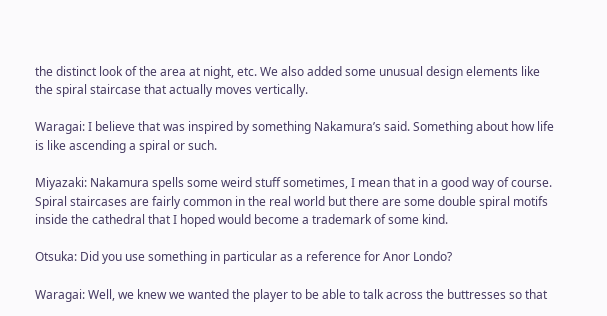the distinct look of the area at night, etc. We also added some unusual design elements like the spiral staircase that actually moves vertically.

Waragai: I believe that was inspired by something Nakamura’s said. Something about how life is like ascending a spiral or such.

Miyazaki: Nakamura spells some weird stuff sometimes, I mean that in a good way of course. Spiral staircases are fairly common in the real world but there are some double spiral motifs inside the cathedral that I hoped would become a trademark of some kind.

Otsuka: Did you use something in particular as a reference for Anor Londo?

Waragai: Well, we knew we wanted the player to be able to talk across the buttresses so that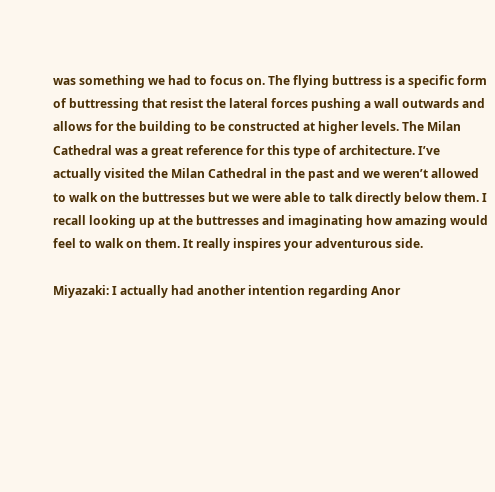was something we had to focus on. The flying buttress is a specific form of buttressing that resist the lateral forces pushing a wall outwards and allows for the building to be constructed at higher levels. The Milan Cathedral was a great reference for this type of architecture. I’ve actually visited the Milan Cathedral in the past and we weren’t allowed to walk on the buttresses but we were able to talk directly below them. I recall looking up at the buttresses and imaginating how amazing would feel to walk on them. It really inspires your adventurous side.

Miyazaki: I actually had another intention regarding Anor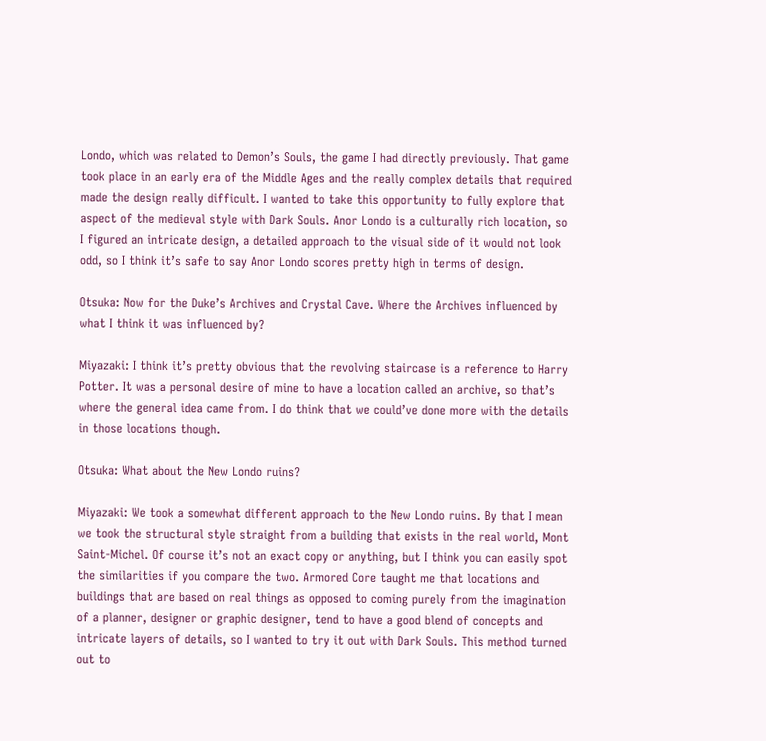Londo, which was related to Demon’s Souls, the game I had directly previously. That game took place in an early era of the Middle Ages and the really complex details that required made the design really difficult. I wanted to take this opportunity to fully explore that aspect of the medieval style with Dark Souls. Anor Londo is a culturally rich location, so I figured an intricate design, a detailed approach to the visual side of it would not look odd, so I think it’s safe to say Anor Londo scores pretty high in terms of design.

Otsuka: Now for the Duke’s Archives and Crystal Cave. Where the Archives influenced by what I think it was influenced by?

Miyazaki: I think it’s pretty obvious that the revolving staircase is a reference to Harry Potter. It was a personal desire of mine to have a location called an archive, so that’s where the general idea came from. I do think that we could’ve done more with the details in those locations though.

Otsuka: What about the New Londo ruins?

Miyazaki: We took a somewhat different approach to the New Londo ruins. By that I mean we took the structural style straight from a building that exists in the real world, Mont Saint-Michel. Of course it’s not an exact copy or anything, but I think you can easily spot the similarities if you compare the two. Armored Core taught me that locations and buildings that are based on real things as opposed to coming purely from the imagination of a planner, designer or graphic designer, tend to have a good blend of concepts and intricate layers of details, so I wanted to try it out with Dark Souls. This method turned out to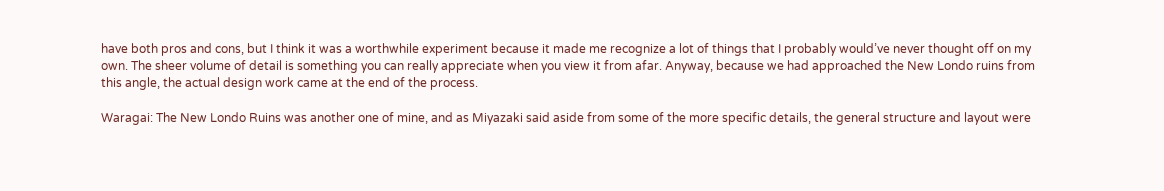have both pros and cons, but I think it was a worthwhile experiment because it made me recognize a lot of things that I probably would’ve never thought off on my own. The sheer volume of detail is something you can really appreciate when you view it from afar. Anyway, because we had approached the New Londo ruins from this angle, the actual design work came at the end of the process.

Waragai: The New Londo Ruins was another one of mine, and as Miyazaki said aside from some of the more specific details, the general structure and layout were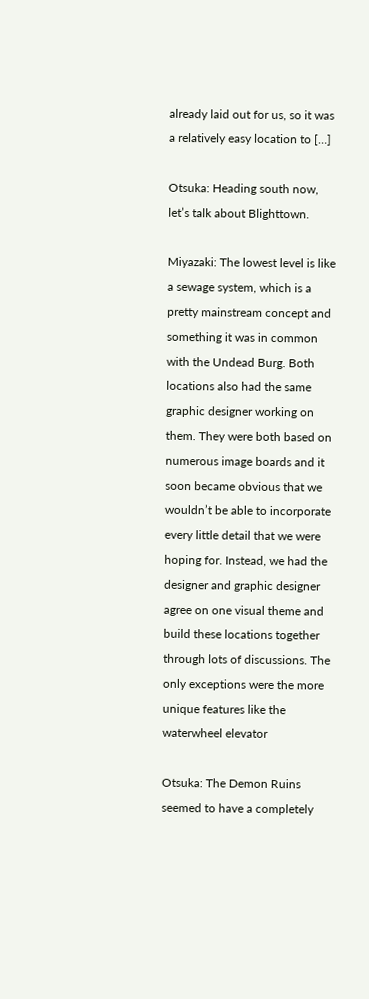already laid out for us, so it was a relatively easy location to […]

Otsuka: Heading south now, let’s talk about Blighttown.

Miyazaki: The lowest level is like a sewage system, which is a pretty mainstream concept and something it was in common with the Undead Burg. Both locations also had the same graphic designer working on them. They were both based on numerous image boards and it soon became obvious that we wouldn’t be able to incorporate every little detail that we were hoping for. Instead, we had the designer and graphic designer agree on one visual theme and build these locations together through lots of discussions. The only exceptions were the more unique features like the waterwheel elevator

Otsuka: The Demon Ruins seemed to have a completely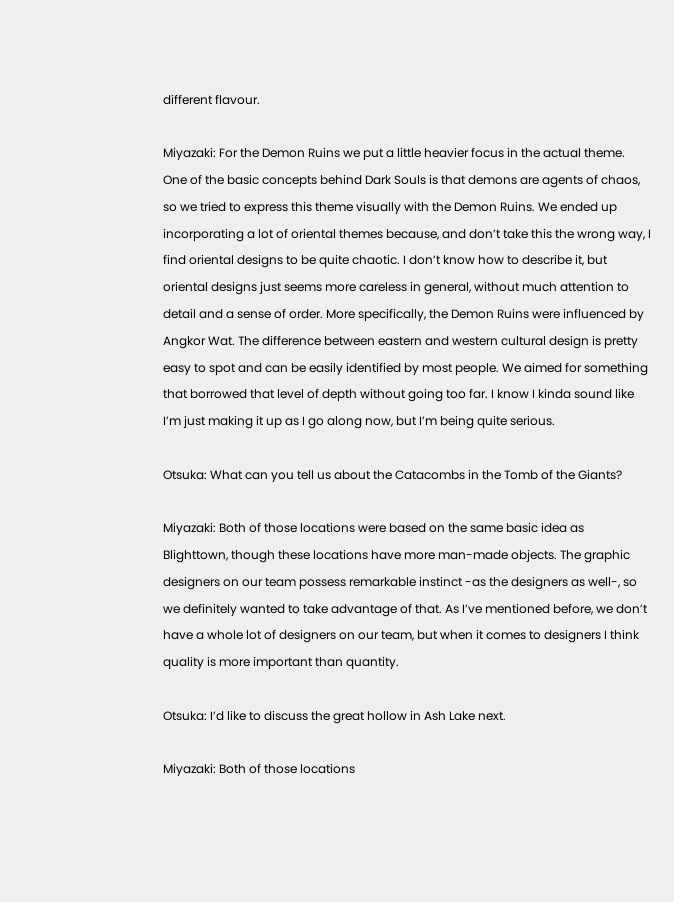different flavour.

Miyazaki: For the Demon Ruins we put a little heavier focus in the actual theme. One of the basic concepts behind Dark Souls is that demons are agents of chaos, so we tried to express this theme visually with the Demon Ruins. We ended up incorporating a lot of oriental themes because, and don’t take this the wrong way, I find oriental designs to be quite chaotic. I don’t know how to describe it, but oriental designs just seems more careless in general, without much attention to detail and a sense of order. More specifically, the Demon Ruins were influenced by Angkor Wat. The difference between eastern and western cultural design is pretty easy to spot and can be easily identified by most people. We aimed for something that borrowed that level of depth without going too far. I know I kinda sound like I’m just making it up as I go along now, but I’m being quite serious.

Otsuka: What can you tell us about the Catacombs in the Tomb of the Giants?

Miyazaki: Both of those locations were based on the same basic idea as Blighttown, though these locations have more man-made objects. The graphic designers on our team possess remarkable instinct -as the designers as well-, so we definitely wanted to take advantage of that. As I’ve mentioned before, we don’t have a whole lot of designers on our team, but when it comes to designers I think quality is more important than quantity.

Otsuka: I’d like to discuss the great hollow in Ash Lake next.

Miyazaki: Both of those locations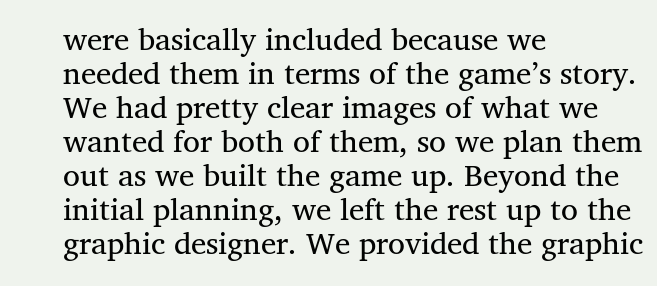were basically included because we needed them in terms of the game’s story. We had pretty clear images of what we wanted for both of them, so we plan them out as we built the game up. Beyond the initial planning, we left the rest up to the graphic designer. We provided the graphic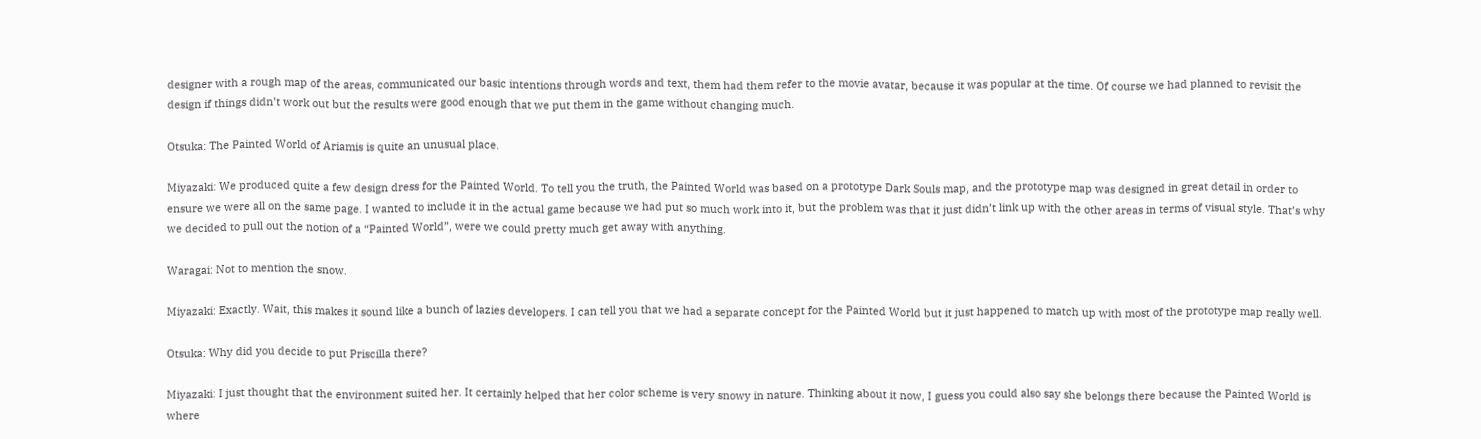designer with a rough map of the areas, communicated our basic intentions through words and text, them had them refer to the movie avatar, because it was popular at the time. Of course we had planned to revisit the design if things didn’t work out but the results were good enough that we put them in the game without changing much.

Otsuka: The Painted World of Ariamis is quite an unusual place.

Miyazaki: We produced quite a few design dress for the Painted World. To tell you the truth, the Painted World was based on a prototype Dark Souls map, and the prototype map was designed in great detail in order to ensure we were all on the same page. I wanted to include it in the actual game because we had put so much work into it, but the problem was that it just didn’t link up with the other areas in terms of visual style. That’s why we decided to pull out the notion of a “Painted World”, were we could pretty much get away with anything.

Waragai: Not to mention the snow.

Miyazaki: Exactly. Wait, this makes it sound like a bunch of lazies developers. I can tell you that we had a separate concept for the Painted World but it just happened to match up with most of the prototype map really well.

Otsuka: Why did you decide to put Priscilla there?

Miyazaki: I just thought that the environment suited her. It certainly helped that her color scheme is very snowy in nature. Thinking about it now, I guess you could also say she belongs there because the Painted World is where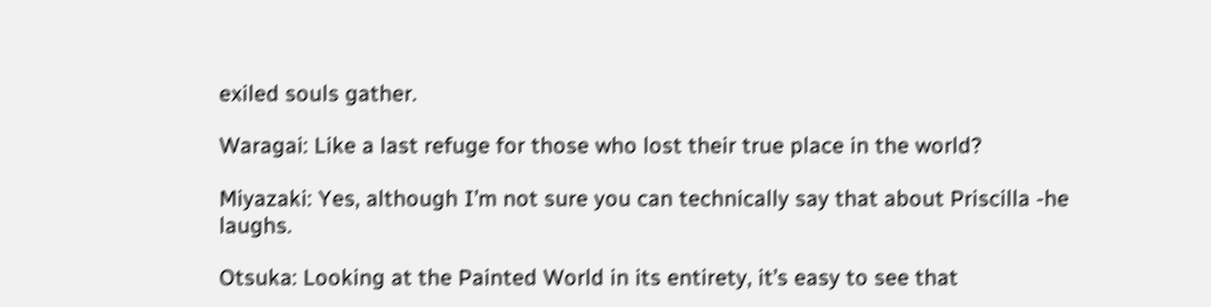exiled souls gather.

Waragai: Like a last refuge for those who lost their true place in the world?

Miyazaki: Yes, although I’m not sure you can technically say that about Priscilla -he laughs.

Otsuka: Looking at the Painted World in its entirety, it’s easy to see that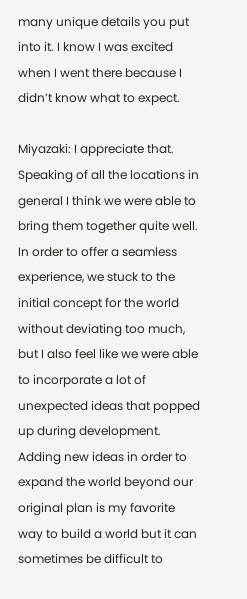many unique details you put into it. I know I was excited when I went there because I didn’t know what to expect.

Miyazaki: I appreciate that. Speaking of all the locations in general I think we were able to bring them together quite well. In order to offer a seamless experience, we stuck to the initial concept for the world without deviating too much, but I also feel like we were able to incorporate a lot of unexpected ideas that popped up during development. Adding new ideas in order to expand the world beyond our original plan is my favorite way to build a world but it can sometimes be difficult to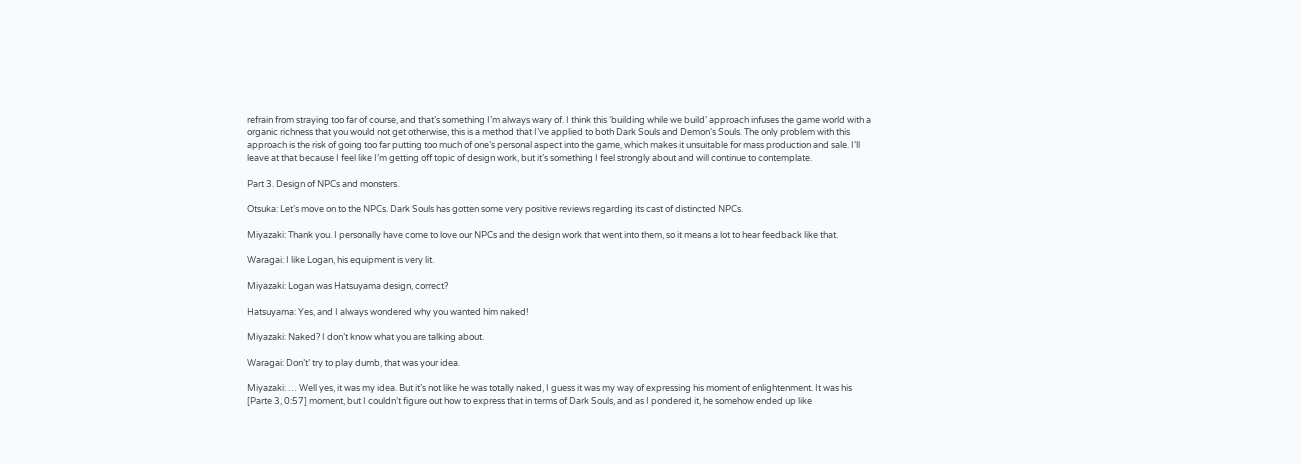refrain from straying too far of course, and that’s something I’m always wary of. I think this ‘building while we build’ approach infuses the game world with a organic richness that you would not get otherwise, this is a method that I’ve applied to both Dark Souls and Demon’s Souls. The only problem with this approach is the risk of going too far putting too much of one’s personal aspect into the game, which makes it unsuitable for mass production and sale. I’ll leave at that because I feel like I’m getting off topic of design work, but it’s something I feel strongly about and will continue to contemplate.

Part 3. Design of NPCs and monsters.

Otsuka: Let’s move on to the NPCs. Dark Souls has gotten some very positive reviews regarding its cast of distincted NPCs.

Miyazaki: Thank you. I personally have come to love our NPCs and the design work that went into them, so it means a lot to hear feedback like that.

Waragai: I like Logan, his equipment is very lit.

Miyazaki: Logan was Hatsuyama design, correct?

Hatsuyama: Yes, and I always wondered why you wanted him naked!

Miyazaki: Naked? I don’t know what you are talking about.

Waragai: Don’t’ try to play dumb, that was your idea.

Miyazaki: … Well yes, it was my idea. But it’s not like he was totally naked, I guess it was my way of expressing his moment of enlightenment. It was his [Parte 3, 0:57] moment, but I couldn’t figure out how to express that in terms of Dark Souls, and as I pondered it, he somehow ended up like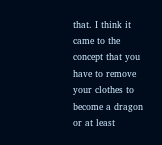that. I think it came to the concept that you have to remove your clothes to become a dragon or at least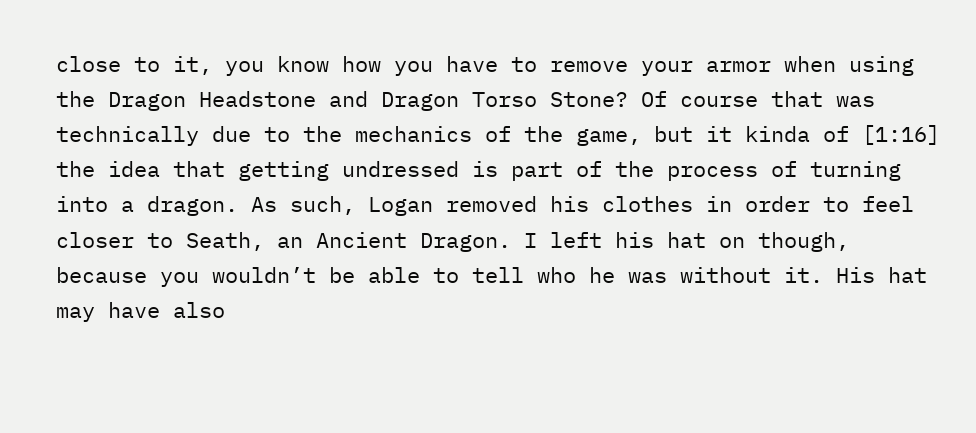close to it, you know how you have to remove your armor when using the Dragon Headstone and Dragon Torso Stone? Of course that was technically due to the mechanics of the game, but it kinda of [1:16] the idea that getting undressed is part of the process of turning into a dragon. As such, Logan removed his clothes in order to feel closer to Seath, an Ancient Dragon. I left his hat on though, because you wouldn’t be able to tell who he was without it. His hat may have also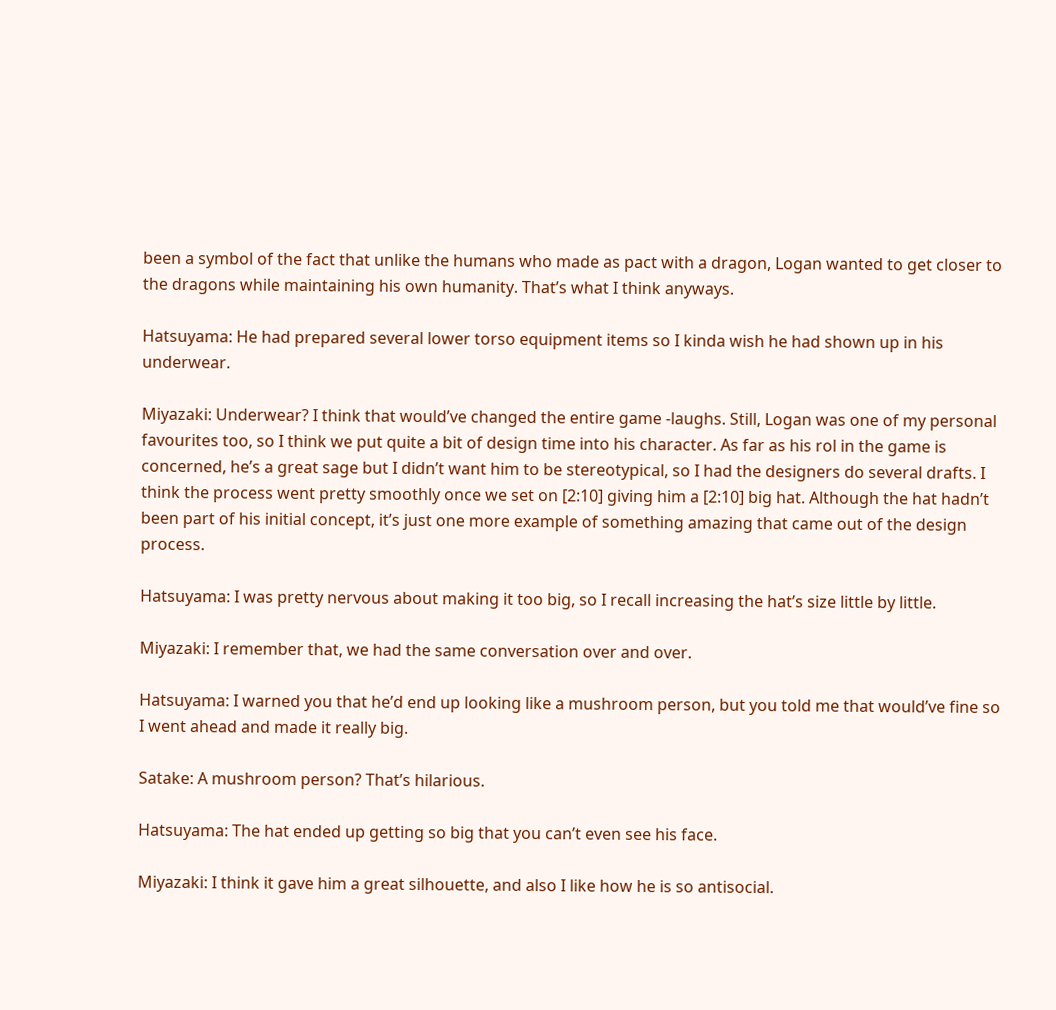been a symbol of the fact that unlike the humans who made as pact with a dragon, Logan wanted to get closer to the dragons while maintaining his own humanity. That’s what I think anyways.

Hatsuyama: He had prepared several lower torso equipment items so I kinda wish he had shown up in his underwear.

Miyazaki: Underwear? I think that would’ve changed the entire game -laughs. Still, Logan was one of my personal favourites too, so I think we put quite a bit of design time into his character. As far as his rol in the game is concerned, he’s a great sage but I didn’t want him to be stereotypical, so I had the designers do several drafts. I think the process went pretty smoothly once we set on [2:10] giving him a [2:10] big hat. Although the hat hadn’t been part of his initial concept, it’s just one more example of something amazing that came out of the design process.

Hatsuyama: I was pretty nervous about making it too big, so I recall increasing the hat’s size little by little.

Miyazaki: I remember that, we had the same conversation over and over.

Hatsuyama: I warned you that he’d end up looking like a mushroom person, but you told me that would’ve fine so I went ahead and made it really big.

Satake: A mushroom person? That’s hilarious.

Hatsuyama: The hat ended up getting so big that you can’t even see his face.

Miyazaki: I think it gave him a great silhouette, and also I like how he is so antisocial.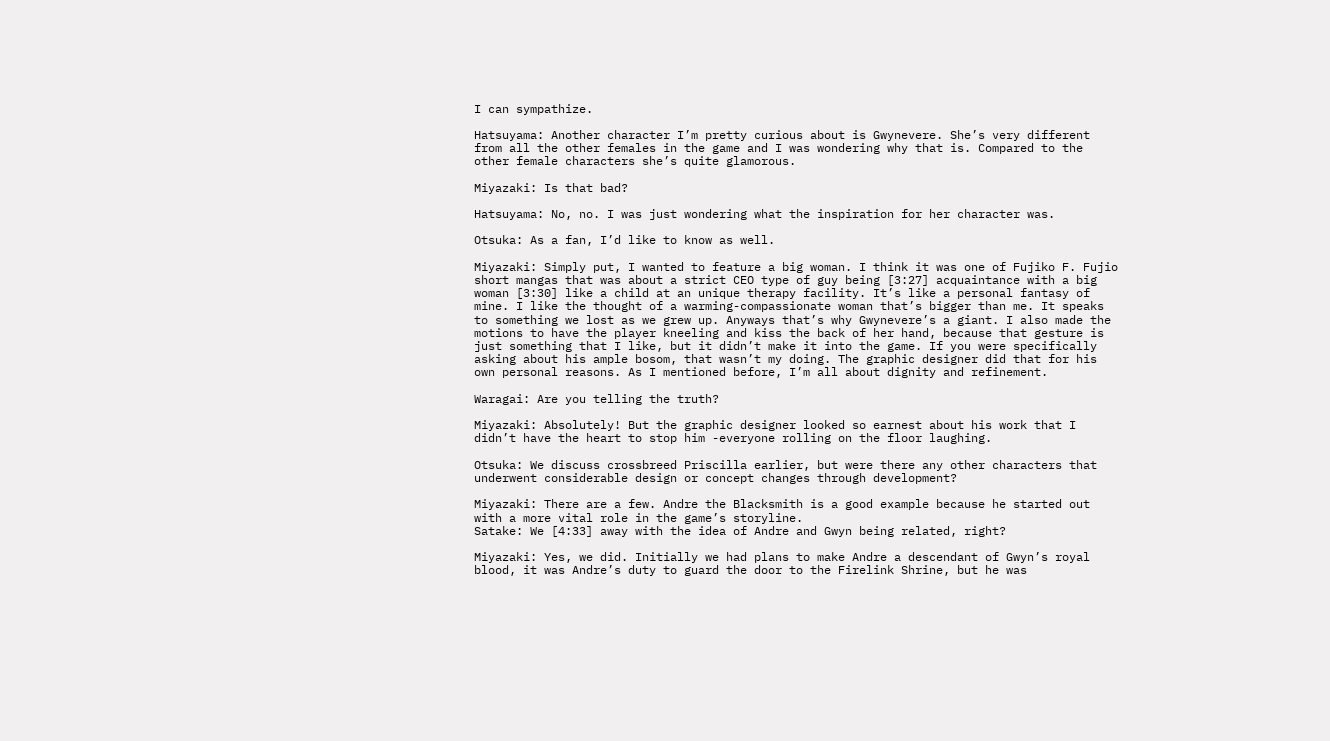I can sympathize.

Hatsuyama: Another character I’m pretty curious about is Gwynevere. She’s very different from all the other females in the game and I was wondering why that is. Compared to the other female characters she’s quite glamorous.

Miyazaki: Is that bad?

Hatsuyama: No, no. I was just wondering what the inspiration for her character was.

Otsuka: As a fan, I’d like to know as well.

Miyazaki: Simply put, I wanted to feature a big woman. I think it was one of Fujiko F. Fujio short mangas that was about a strict CEO type of guy being [3:27] acquaintance with a big woman [3:30] like a child at an unique therapy facility. It’s like a personal fantasy of mine. I like the thought of a warming-compassionate woman that’s bigger than me. It speaks to something we lost as we grew up. Anyways that’s why Gwynevere’s a giant. I also made the motions to have the player kneeling and kiss the back of her hand, because that gesture is just something that I like, but it didn’t make it into the game. If you were specifically asking about his ample bosom, that wasn’t my doing. The graphic designer did that for his own personal reasons. As I mentioned before, I’m all about dignity and refinement.

Waragai: Are you telling the truth?

Miyazaki: Absolutely! But the graphic designer looked so earnest about his work that I didn’t have the heart to stop him -everyone rolling on the floor laughing.

Otsuka: We discuss crossbreed Priscilla earlier, but were there any other characters that underwent considerable design or concept changes through development?

Miyazaki: There are a few. Andre the Blacksmith is a good example because he started out with a more vital role in the game’s storyline.
Satake: We [4:33] away with the idea of Andre and Gwyn being related, right?

Miyazaki: Yes, we did. Initially we had plans to make Andre a descendant of Gwyn’s royal blood, it was Andre’s duty to guard the door to the Firelink Shrine, but he was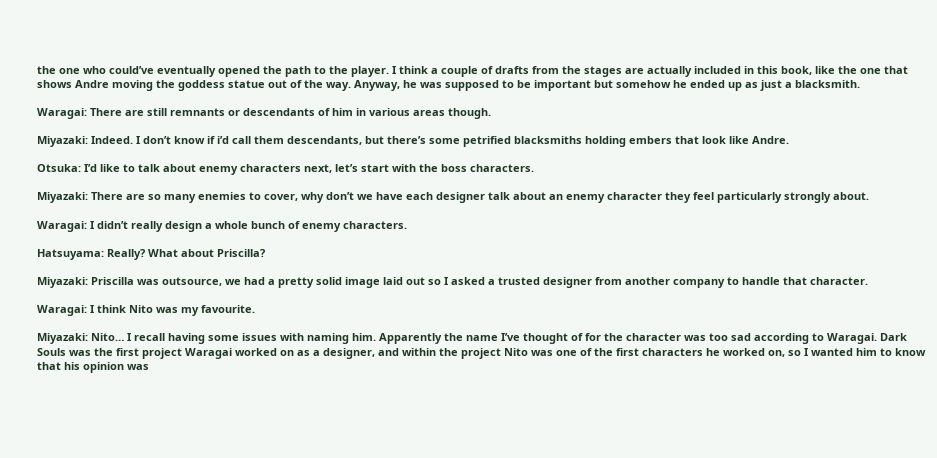the one who could’ve eventually opened the path to the player. I think a couple of drafts from the stages are actually included in this book, like the one that shows Andre moving the goddess statue out of the way. Anyway, he was supposed to be important but somehow he ended up as just a blacksmith.

Waragai: There are still remnants or descendants of him in various areas though.

Miyazaki: Indeed. I don’t know if i’d call them descendants, but there’s some petrified blacksmiths holding embers that look like Andre.

Otsuka: I’d like to talk about enemy characters next, let’s start with the boss characters.

Miyazaki: There are so many enemies to cover, why don’t we have each designer talk about an enemy character they feel particularly strongly about.

Waragai: I didn’t really design a whole bunch of enemy characters.

Hatsuyama: Really? What about Priscilla?

Miyazaki: Priscilla was outsource, we had a pretty solid image laid out so I asked a trusted designer from another company to handle that character.

Waragai: I think Nito was my favourite.

Miyazaki: Nito… I recall having some issues with naming him. Apparently the name I’ve thought of for the character was too sad according to Waragai. Dark Souls was the first project Waragai worked on as a designer, and within the project Nito was one of the first characters he worked on, so I wanted him to know that his opinion was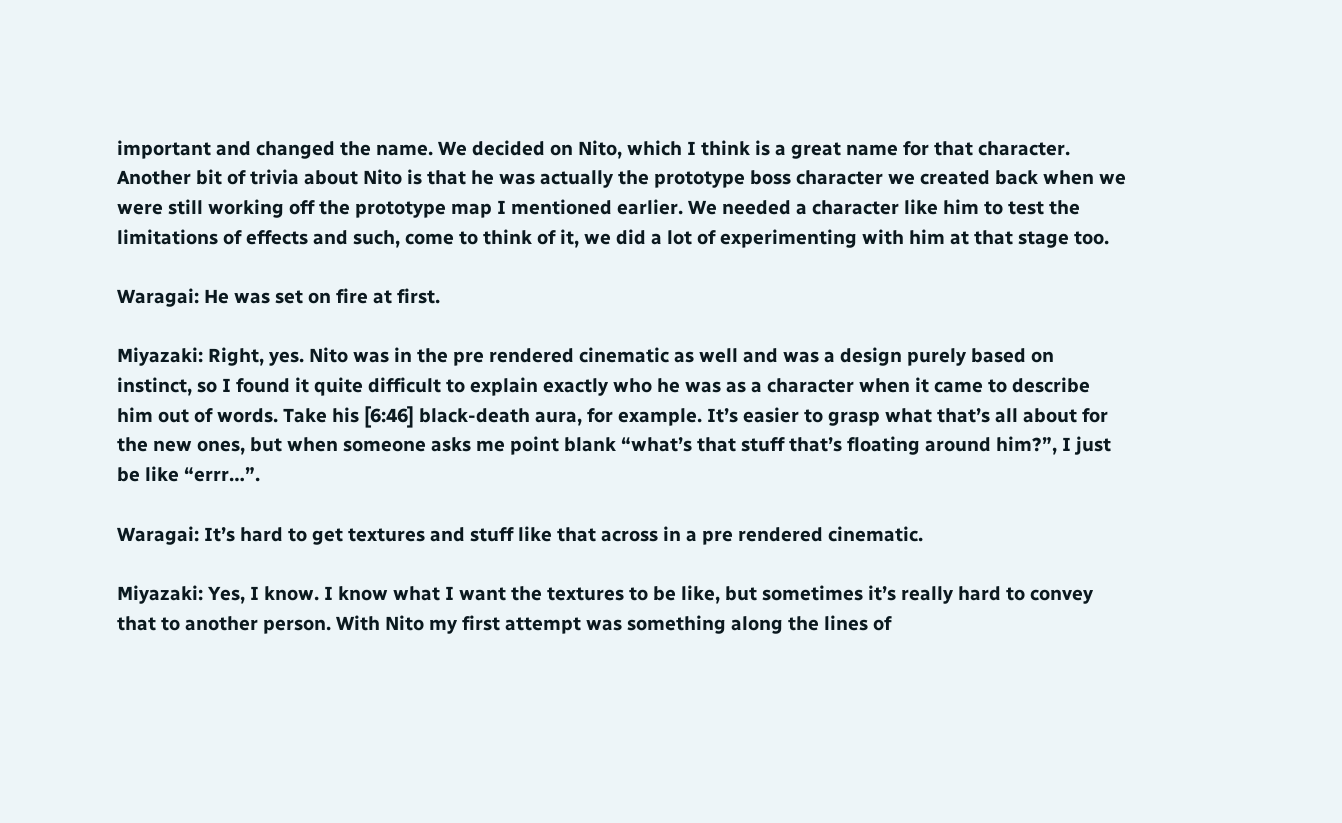important and changed the name. We decided on Nito, which I think is a great name for that character. Another bit of trivia about Nito is that he was actually the prototype boss character we created back when we were still working off the prototype map I mentioned earlier. We needed a character like him to test the limitations of effects and such, come to think of it, we did a lot of experimenting with him at that stage too.

Waragai: He was set on fire at first.

Miyazaki: Right, yes. Nito was in the pre rendered cinematic as well and was a design purely based on instinct, so I found it quite difficult to explain exactly who he was as a character when it came to describe him out of words. Take his [6:46] black-death aura, for example. It’s easier to grasp what that’s all about for the new ones, but when someone asks me point blank “what’s that stuff that’s floating around him?”, I just be like “errr…”.

Waragai: It’s hard to get textures and stuff like that across in a pre rendered cinematic.

Miyazaki: Yes, I know. I know what I want the textures to be like, but sometimes it’s really hard to convey that to another person. With Nito my first attempt was something along the lines of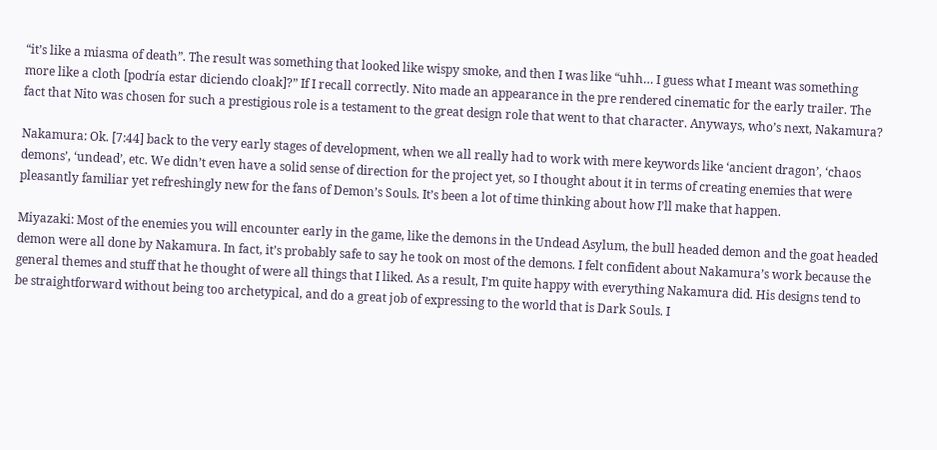“it’s like a miasma of death”. The result was something that looked like wispy smoke, and then I was like “uhh… I guess what I meant was something more like a cloth [podría estar diciendo cloak]?” If I recall correctly. Nito made an appearance in the pre rendered cinematic for the early trailer. The fact that Nito was chosen for such a prestigious role is a testament to the great design role that went to that character. Anyways, who’s next, Nakamura?

Nakamura: Ok. [7:44] back to the very early stages of development, when we all really had to work with mere keywords like ‘ancient dragon’, ‘chaos demons’, ‘undead’, etc. We didn’t even have a solid sense of direction for the project yet, so I thought about it in terms of creating enemies that were pleasantly familiar yet refreshingly new for the fans of Demon’s Souls. It’s been a lot of time thinking about how I’ll make that happen.

Miyazaki: Most of the enemies you will encounter early in the game, like the demons in the Undead Asylum, the bull headed demon and the goat headed demon were all done by Nakamura. In fact, it’s probably safe to say he took on most of the demons. I felt confident about Nakamura’s work because the general themes and stuff that he thought of were all things that I liked. As a result, I’m quite happy with everything Nakamura did. His designs tend to be straightforward without being too archetypical, and do a great job of expressing to the world that is Dark Souls. I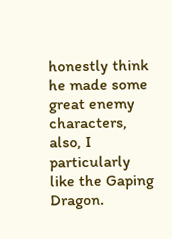honestly think he made some great enemy characters, also, I particularly like the Gaping Dragon.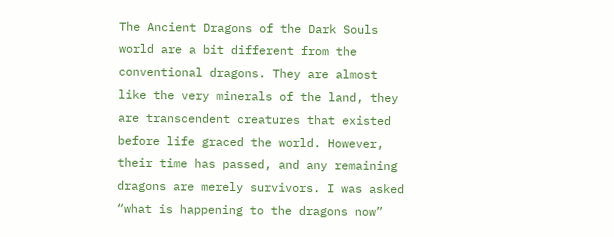The Ancient Dragons of the Dark Souls world are a bit different from the conventional dragons. They are almost like the very minerals of the land, they are transcendent creatures that existed before life graced the world. However, their time has passed, and any remaining dragons are merely survivors. I was asked “what is happening to the dragons now”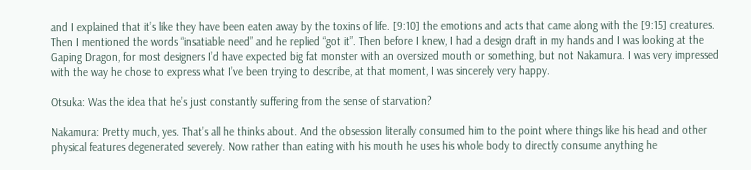and I explained that it’s like they have been eaten away by the toxins of life. [9:10] the emotions and acts that came along with the [9:15] creatures. Then I mentioned the words “insatiable need” and he replied “got it”. Then before I knew, I had a design draft in my hands and I was looking at the Gaping Dragon, for most designers I’d have expected big fat monster with an oversized mouth or something, but not Nakamura. I was very impressed with the way he chose to express what I’ve been trying to describe, at that moment, I was sincerely very happy.

Otsuka: Was the idea that he’s just constantly suffering from the sense of starvation?

Nakamura: Pretty much, yes. That’s all he thinks about. And the obsession literally consumed him to the point where things like his head and other physical features degenerated severely. Now rather than eating with his mouth he uses his whole body to directly consume anything he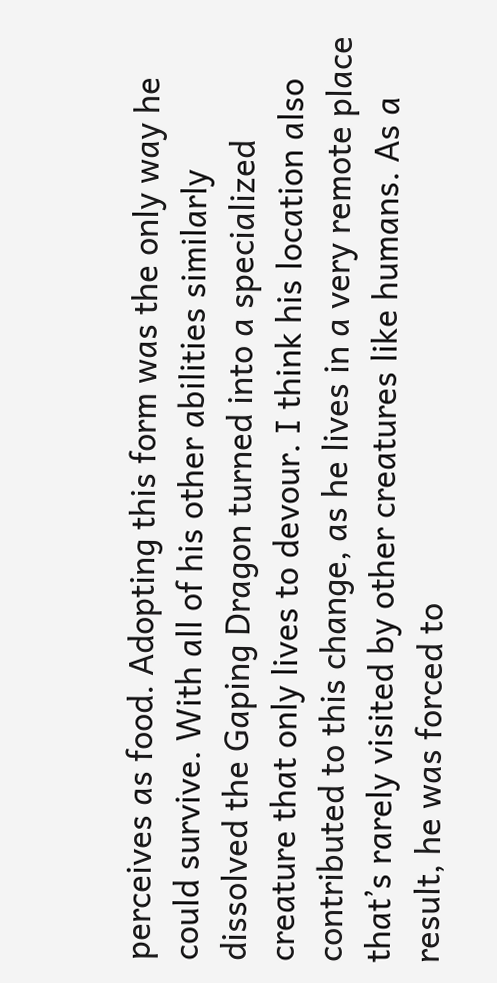perceives as food. Adopting this form was the only way he could survive. With all of his other abilities similarly dissolved the Gaping Dragon turned into a specialized creature that only lives to devour. I think his location also contributed to this change, as he lives in a very remote place that’s rarely visited by other creatures like humans. As a result, he was forced to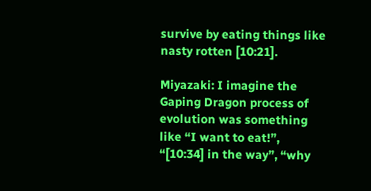survive by eating things like nasty rotten [10:21].

Miyazaki: I imagine the Gaping Dragon process of evolution was something like “I want to eat!”, “[10:34] in the way”, “why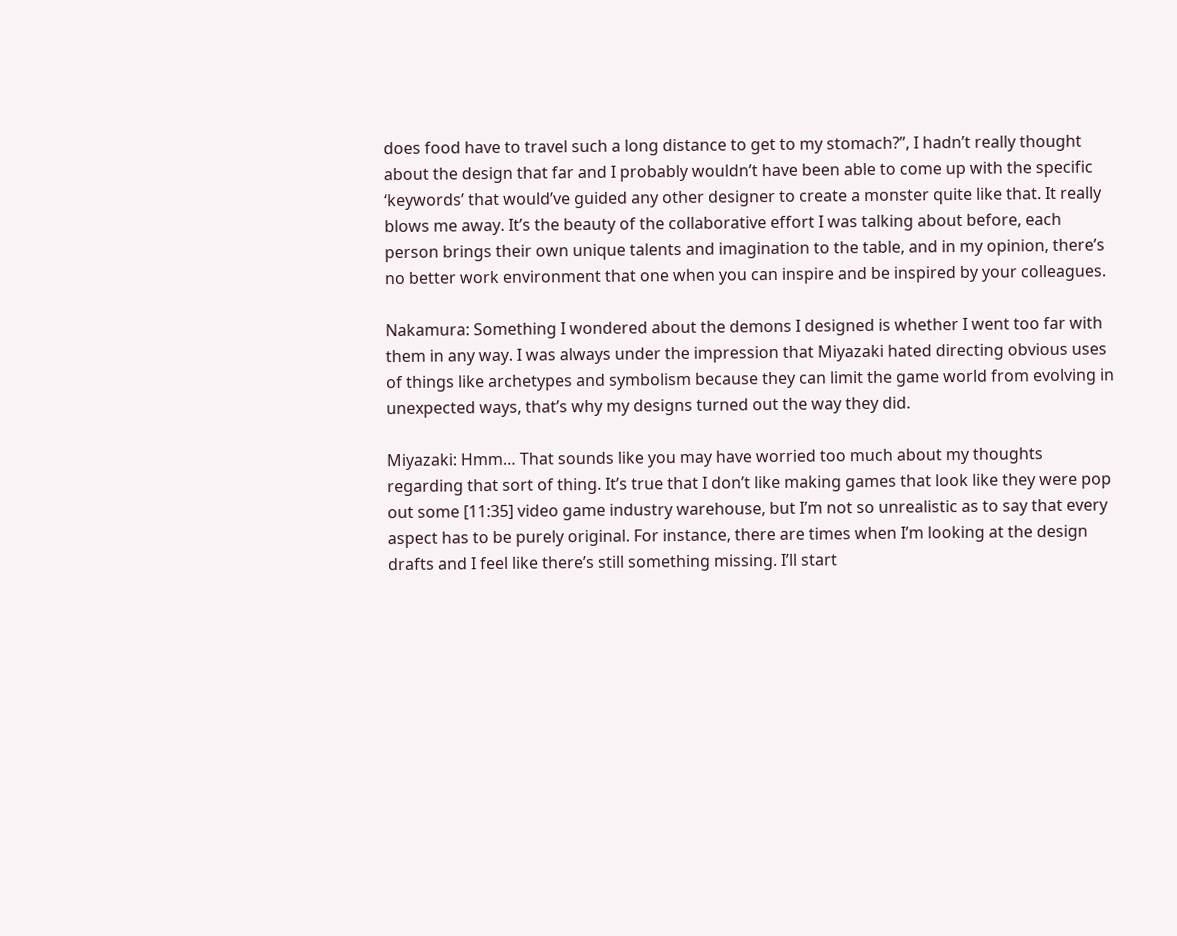does food have to travel such a long distance to get to my stomach?”, I hadn’t really thought about the design that far and I probably wouldn’t have been able to come up with the specific ‘keywords’ that would’ve guided any other designer to create a monster quite like that. It really blows me away. It’s the beauty of the collaborative effort I was talking about before, each person brings their own unique talents and imagination to the table, and in my opinion, there’s no better work environment that one when you can inspire and be inspired by your colleagues.

Nakamura: Something I wondered about the demons I designed is whether I went too far with them in any way. I was always under the impression that Miyazaki hated directing obvious uses of things like archetypes and symbolism because they can limit the game world from evolving in unexpected ways, that’s why my designs turned out the way they did.

Miyazaki: Hmm… That sounds like you may have worried too much about my thoughts regarding that sort of thing. It’s true that I don’t like making games that look like they were pop out some [11:35] video game industry warehouse, but I’m not so unrealistic as to say that every aspect has to be purely original. For instance, there are times when I’m looking at the design drafts and I feel like there’s still something missing. I’ll start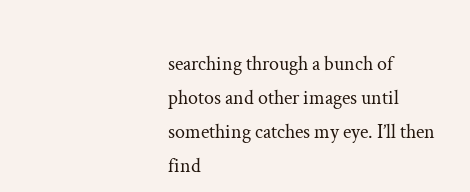searching through a bunch of photos and other images until something catches my eye. I’ll then find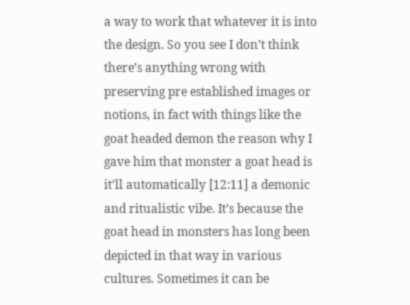a way to work that whatever it is into the design. So you see I don’t think there’s anything wrong with preserving pre established images or notions, in fact with things like the goat headed demon the reason why I gave him that monster a goat head is it’ll automatically [12:11] a demonic and ritualistic vibe. It’s because the goat head in monsters has long been depicted in that way in various cultures. Sometimes it can be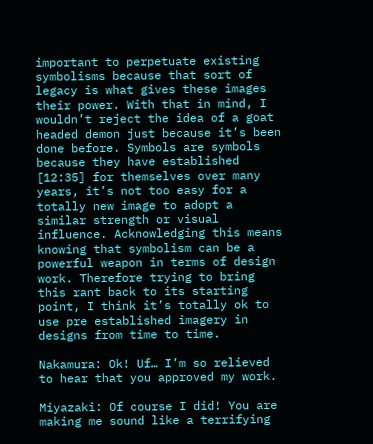important to perpetuate existing symbolisms because that sort of legacy is what gives these images their power. With that in mind, I wouldn’t reject the idea of a goat headed demon just because it’s been done before. Symbols are symbols because they have established [12:35] for themselves over many years, it’s not too easy for a totally new image to adopt a similar strength or visual influence. Acknowledging this means knowing that symbolism can be a powerful weapon in terms of design work. Therefore trying to bring this rant back to its starting point, I think it’s totally ok to use pre established imagery in designs from time to time.

Nakamura: Ok! Uf… I’m so relieved to hear that you approved my work.

Miyazaki: Of course I did! You are making me sound like a terrifying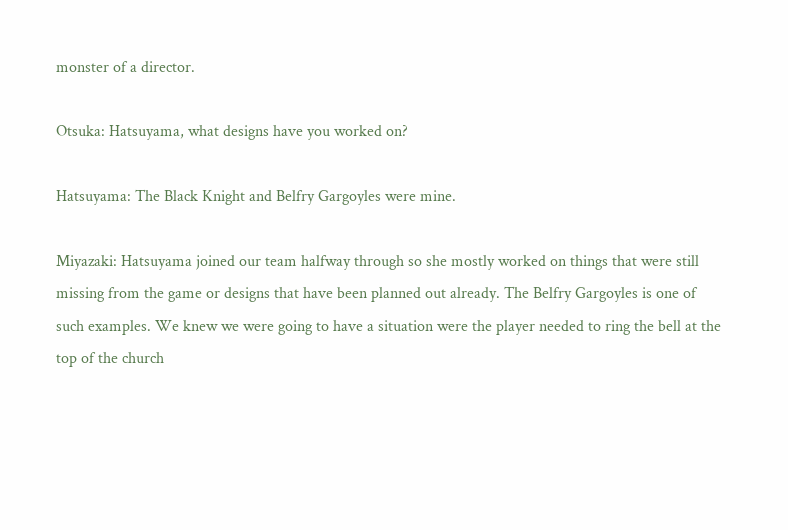monster of a director.

Otsuka: Hatsuyama, what designs have you worked on?

Hatsuyama: The Black Knight and Belfry Gargoyles were mine.

Miyazaki: Hatsuyama joined our team halfway through so she mostly worked on things that were still missing from the game or designs that have been planned out already. The Belfry Gargoyles is one of such examples. We knew we were going to have a situation were the player needed to ring the bell at the top of the church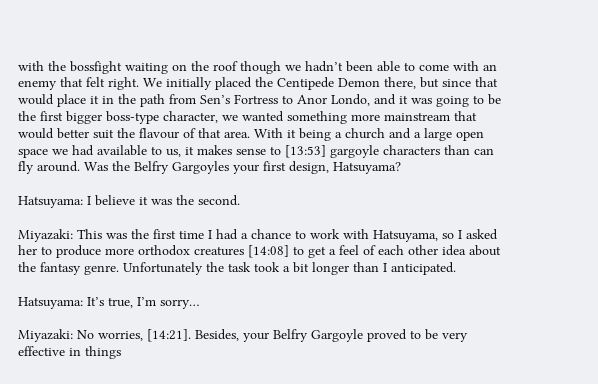with the bossfight waiting on the roof though we hadn’t been able to come with an enemy that felt right. We initially placed the Centipede Demon there, but since that would place it in the path from Sen’s Fortress to Anor Londo, and it was going to be the first bigger boss-type character, we wanted something more mainstream that would better suit the flavour of that area. With it being a church and a large open space we had available to us, it makes sense to [13:53] gargoyle characters than can fly around. Was the Belfry Gargoyles your first design, Hatsuyama?

Hatsuyama: I believe it was the second.

Miyazaki: This was the first time I had a chance to work with Hatsuyama, so I asked her to produce more orthodox creatures [14:08] to get a feel of each other idea about the fantasy genre. Unfortunately the task took a bit longer than I anticipated.

Hatsuyama: It’s true, I’m sorry…

Miyazaki: No worries, [14:21]. Besides, your Belfry Gargoyle proved to be very effective in things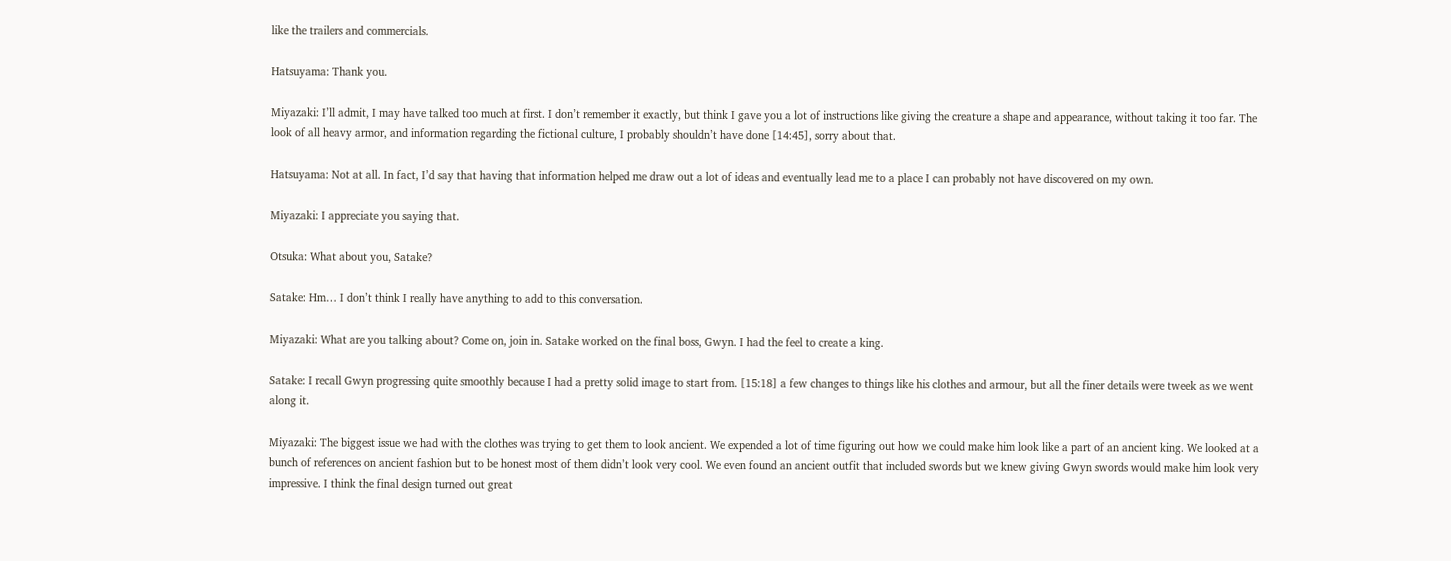like the trailers and commercials.

Hatsuyama: Thank you.

Miyazaki: I’ll admit, I may have talked too much at first. I don’t remember it exactly, but think I gave you a lot of instructions like giving the creature a shape and appearance, without taking it too far. The look of all heavy armor, and information regarding the fictional culture, I probably shouldn’t have done [14:45], sorry about that.

Hatsuyama: Not at all. In fact, I’d say that having that information helped me draw out a lot of ideas and eventually lead me to a place I can probably not have discovered on my own.

Miyazaki: I appreciate you saying that.

Otsuka: What about you, Satake?

Satake: Hm… I don’t think I really have anything to add to this conversation.

Miyazaki: What are you talking about? Come on, join in. Satake worked on the final boss, Gwyn. I had the feel to create a king.

Satake: I recall Gwyn progressing quite smoothly because I had a pretty solid image to start from. [15:18] a few changes to things like his clothes and armour, but all the finer details were tweek as we went along it.

Miyazaki: The biggest issue we had with the clothes was trying to get them to look ancient. We expended a lot of time figuring out how we could make him look like a part of an ancient king. We looked at a bunch of references on ancient fashion but to be honest most of them didn’t look very cool. We even found an ancient outfit that included swords but we knew giving Gwyn swords would make him look very impressive. I think the final design turned out great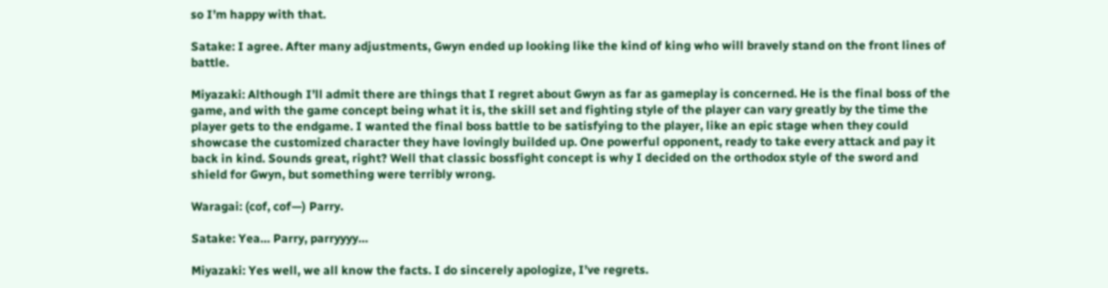so I’m happy with that.

Satake: I agree. After many adjustments, Gwyn ended up looking like the kind of king who will bravely stand on the front lines of battle.

Miyazaki: Although I’ll admit there are things that I regret about Gwyn as far as gameplay is concerned. He is the final boss of the game, and with the game concept being what it is, the skill set and fighting style of the player can vary greatly by the time the player gets to the endgame. I wanted the final boss battle to be satisfying to the player, like an epic stage when they could showcase the customized character they have lovingly builded up. One powerful opponent, ready to take every attack and pay it back in kind. Sounds great, right? Well that classic bossfight concept is why I decided on the orthodox style of the sword and shield for Gwyn, but something were terribly wrong.

Waragai: (cof, cof—) Parry.

Satake: Yea… Parry, parryyyy…

Miyazaki: Yes well, we all know the facts. I do sincerely apologize, I’ve regrets.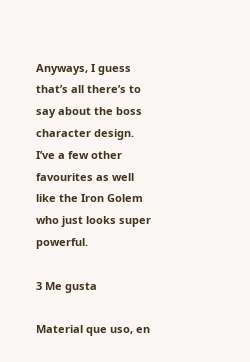Anyways, I guess that’s all there’s to say about the boss character design. I’ve a few other favourites as well like the Iron Golem who just looks super powerful.

3 Me gusta

Material que uso, en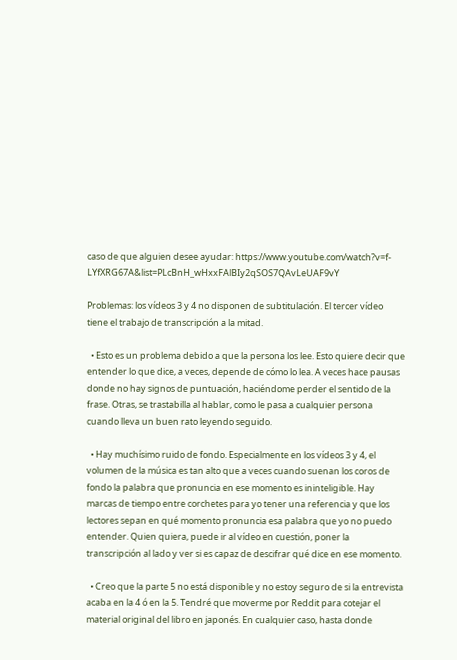caso de que alguien desee ayudar: https://www.youtube.com/watch?v=f-LYfXRG67A&list=PLcBnH_wHxxFAlBIy2qSOS7QAvLeUAF9vY

Problemas: los vídeos 3 y 4 no disponen de subtitulación. El tercer vídeo tiene el trabajo de transcripción a la mitad.

  • Esto es un problema debido a que la persona los lee. Esto quiere decir que entender lo que dice, a veces, depende de cómo lo lea. A veces hace pausas donde no hay signos de puntuación, haciéndome perder el sentido de la frase. Otras, se trastabilla al hablar, como le pasa a cualquier persona cuando lleva un buen rato leyendo seguido.

  • Hay muchísimo ruido de fondo. Especialmente en los vídeos 3 y 4, el volumen de la música es tan alto que a veces cuando suenan los coros de fondo la palabra que pronuncia en ese momento es ininteligible. Hay marcas de tiempo entre corchetes para yo tener una referencia y que los lectores sepan en qué momento pronuncia esa palabra que yo no puedo entender. Quien quiera, puede ir al vídeo en cuestión, poner la transcripción al lado y ver si es capaz de descifrar qué dice en ese momento.

  • Creo que la parte 5 no está disponible y no estoy seguro de si la entrevista acaba en la 4 ó en la 5. Tendré que moverme por Reddit para cotejar el material original del libro en japonés. En cualquier caso, hasta donde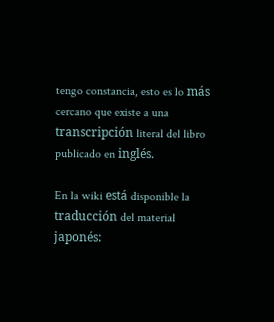tengo constancia, esto es lo más cercano que existe a una transcripción literal del libro publicado en inglés.

En la wiki está disponible la traducción del material japonés: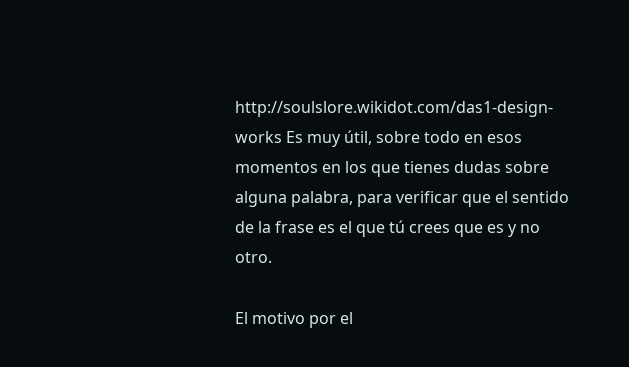http://soulslore.wikidot.com/das1-design-works Es muy útil, sobre todo en esos momentos en los que tienes dudas sobre alguna palabra, para verificar que el sentido de la frase es el que tú crees que es y no otro.

El motivo por el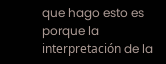que hago esto es porque la interpretación de la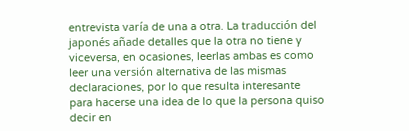entrevista varía de una a otra. La traducción del japonés añade detalles que la otra no tiene y viceversa, en ocasiones, leerlas ambas es como leer una versión alternativa de las mismas declaraciones, por lo que resulta interesante para hacerse una idea de lo que la persona quiso decir en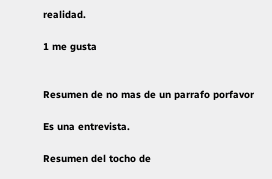realidad.

1 me gusta


Resumen de no mas de un parrafo porfavor

Es una entrevista.

Resumen del tocho de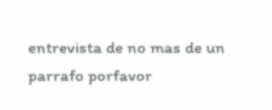entrevista de no mas de un parrafo porfavor